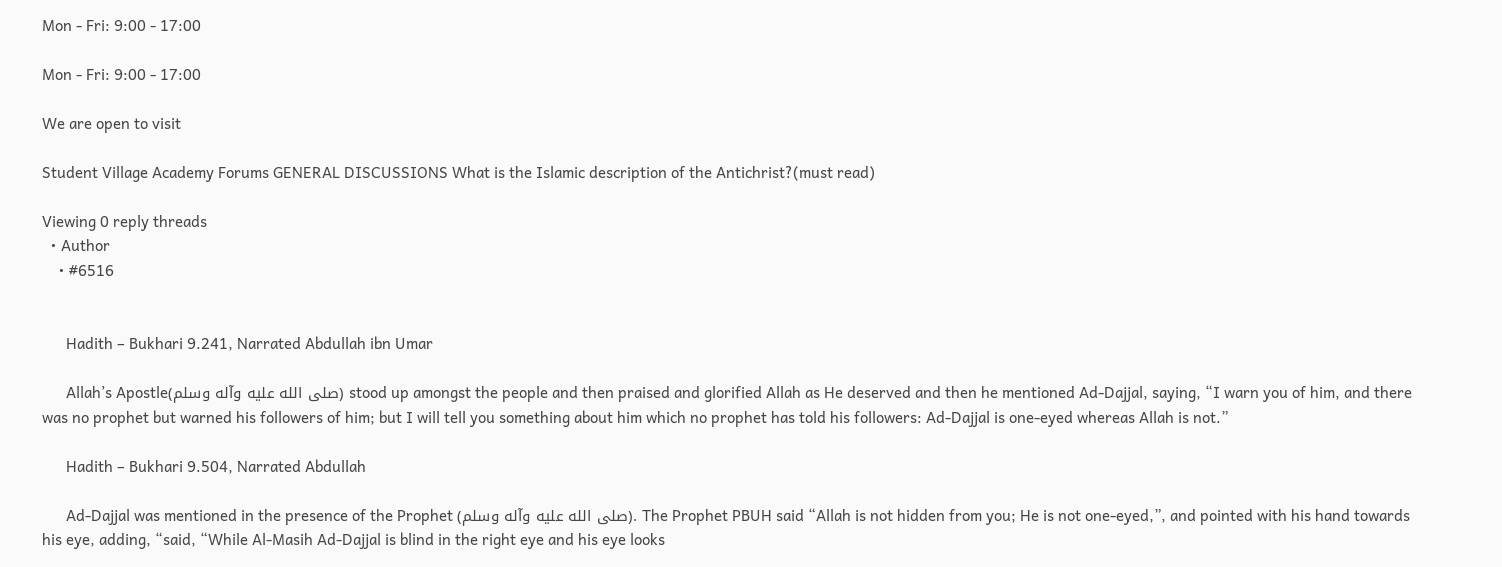Mon - Fri: 9:00 - 17:00

Mon - Fri: 9:00 - 17:00

We are open to visit

Student Village Academy Forums GENERAL DISCUSSIONS What is the Islamic description of the Antichrist?(must read)

Viewing 0 reply threads
  • Author
    • #6516


      Hadith – Bukhari 9.241, Narrated Abdullah ibn Umar

      Allah’s Apostle(صلى الله عليه وآله وسلم) stood up amongst the people and then praised and glorified Allah as He deserved and then he mentioned Ad-Dajjal, saying, “I warn you of him, and there was no prophet but warned his followers of him; but I will tell you something about him which no prophet has told his followers: Ad-Dajjal is one-eyed whereas Allah is not.”

      Hadith – Bukhari 9.504, Narrated Abdullah

      Ad-Dajjal was mentioned in the presence of the Prophet (صلى الله عليه وآله وسلم). The Prophet PBUH said “Allah is not hidden from you; He is not one-eyed,”, and pointed with his hand towards his eye, adding, “said, “While Al-Masih Ad-Dajjal is blind in the right eye and his eye looks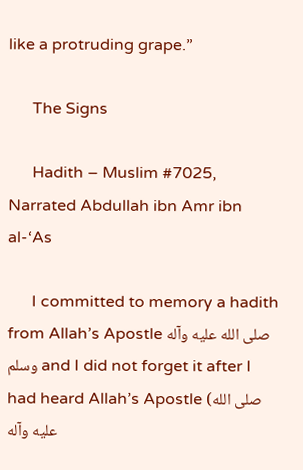like a protruding grape.”

      The Signs

      Hadith – Muslim #7025, Narrated Abdullah ibn Amr ibn al-‘As

      I committed to memory a hadith from Allah’s Apostle صلى الله عليه وآله وسلم and I did not forget it after I had heard Allah’s Apostle (صلى الله عليه وآله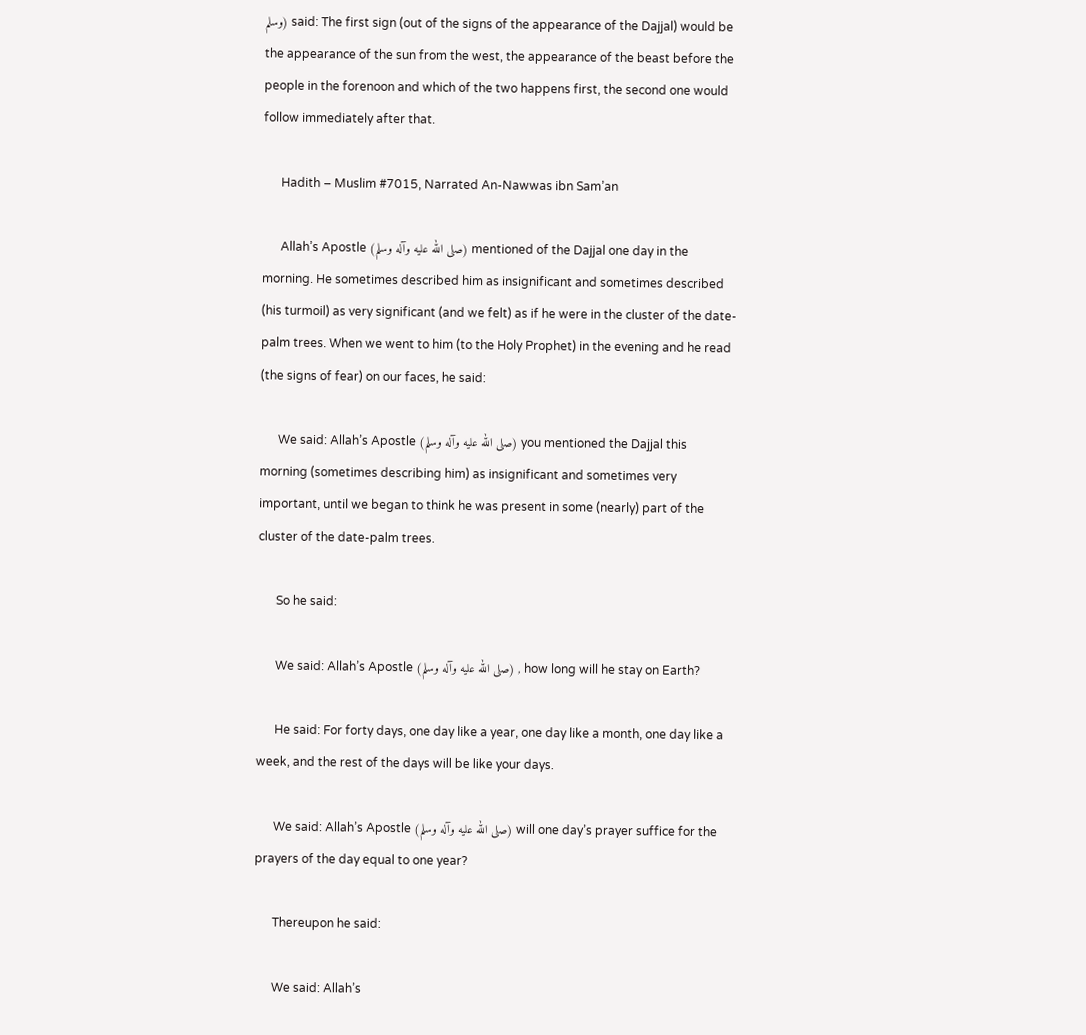وسلم) said: The first sign (out of the signs of the appearance of the Dajjal) would be the appearance of the sun from the west, the appearance of the beast before the people in the forenoon and which of the two happens first, the second one would follow immediately after that.

      Hadith – Muslim #7015, Narrated An-Nawwas ibn Sam’an

      Allah’s Apostle (صلى الله عليه وآله وسلم) mentioned of the Dajjal one day in the morning. He sometimes described him as insignificant and sometimes described (his turmoil) as very significant (and we felt) as if he were in the cluster of the date-palm trees. When we went to him (to the Holy Prophet) in the evening and he read (the signs of fear) on our faces, he said:

      We said: Allah’s Apostle (صلى الله عليه وآله وسلم) you mentioned the Dajjal this morning (sometimes describing him) as insignificant and sometimes very important, until we began to think he was present in some (nearly) part of the cluster of the date-palm trees.

      So he said:

      We said: Allah’s Apostle (صلى الله عليه وآله وسلم) , how long will he stay on Earth?

      He said: For forty days, one day like a year, one day like a month, one day like a week, and the rest of the days will be like your days.

      We said: Allah’s Apostle (صلى الله عليه وآله وسلم) will one day’s prayer suffice for the prayers of the day equal to one year?

      Thereupon he said:

      We said: Allah’s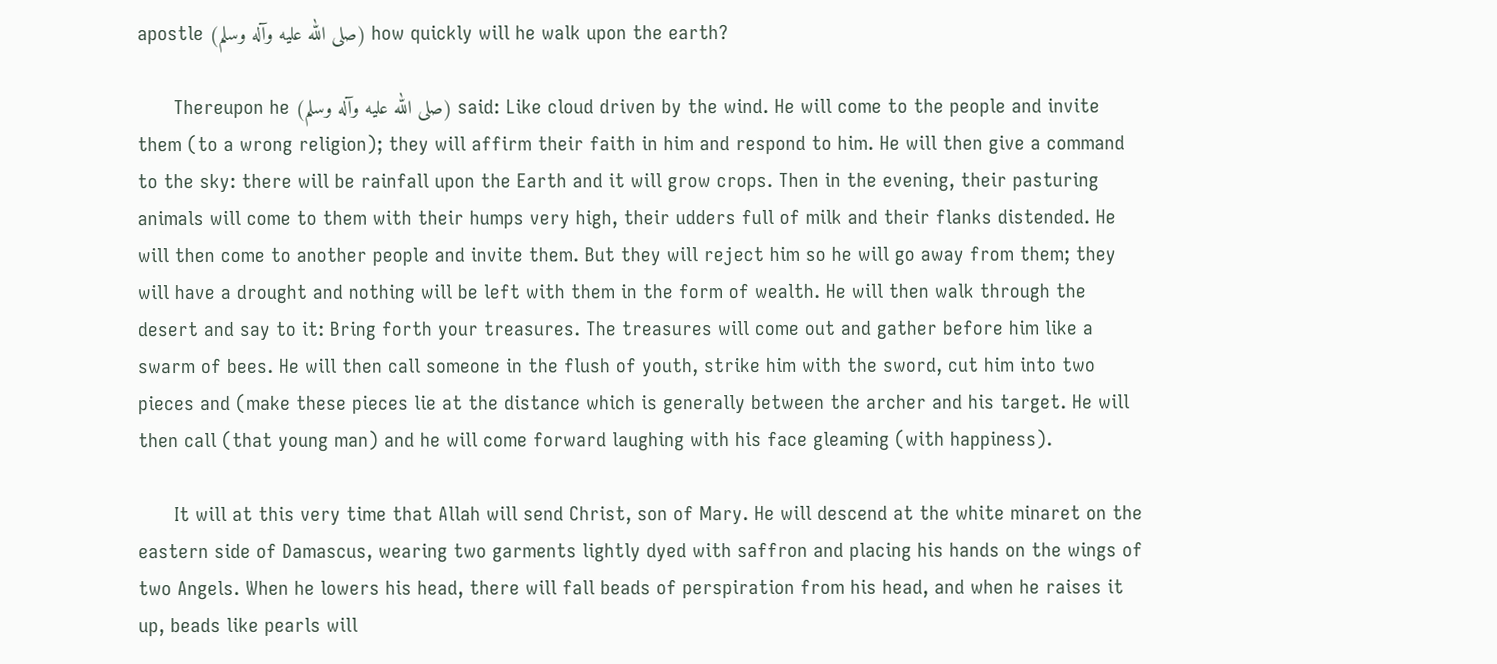apostle (صلى الله عليه وآله وسلم) how quickly will he walk upon the earth?

      Thereupon he (صلى الله عليه وآله وسلم) said: Like cloud driven by the wind. He will come to the people and invite them (to a wrong religion); they will affirm their faith in him and respond to him. He will then give a command to the sky: there will be rainfall upon the Earth and it will grow crops. Then in the evening, their pasturing animals will come to them with their humps very high, their udders full of milk and their flanks distended. He will then come to another people and invite them. But they will reject him so he will go away from them; they will have a drought and nothing will be left with them in the form of wealth. He will then walk through the desert and say to it: Bring forth your treasures. The treasures will come out and gather before him like a swarm of bees. He will then call someone in the flush of youth, strike him with the sword, cut him into two pieces and (make these pieces lie at the distance which is generally between the archer and his target. He will then call (that young man) and he will come forward laughing with his face gleaming (with happiness).

      It will at this very time that Allah will send Christ, son of Mary. He will descend at the white minaret on the eastern side of Damascus, wearing two garments lightly dyed with saffron and placing his hands on the wings of two Angels. When he lowers his head, there will fall beads of perspiration from his head, and when he raises it up, beads like pearls will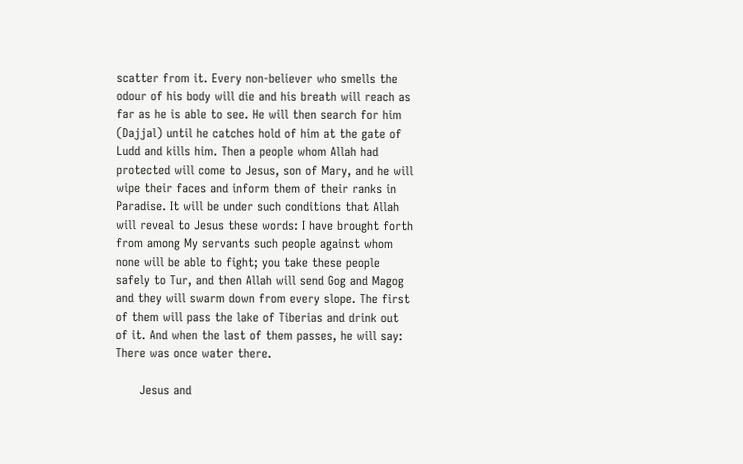scatter from it. Every non-believer who smells the odour of his body will die and his breath will reach as far as he is able to see. He will then search for him (Dajjal) until he catches hold of him at the gate of Ludd and kills him. Then a people whom Allah had protected will come to Jesus, son of Mary, and he will wipe their faces and inform them of their ranks in Paradise. It will be under such conditions that Allah will reveal to Jesus these words: I have brought forth from among My servants such people against whom none will be able to fight; you take these people safely to Tur, and then Allah will send Gog and Magog and they will swarm down from every slope. The first of them will pass the lake of Tiberias and drink out of it. And when the last of them passes, he will say: There was once water there.

      Jesus and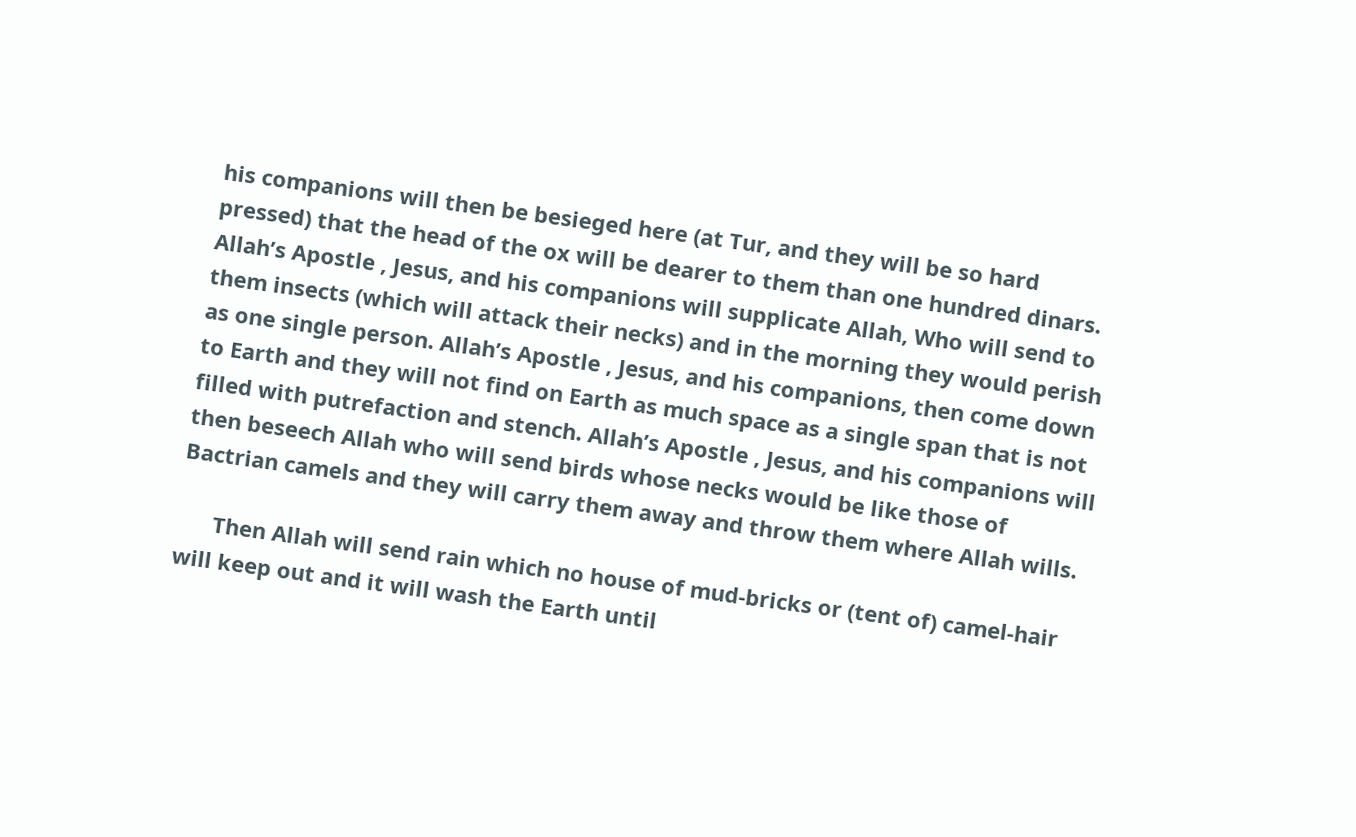his companions will then be besieged here (at Tur, and they will be so hard pressed) that the head of the ox will be dearer to them than one hundred dinars. Allah’s Apostle , Jesus, and his companions will supplicate Allah, Who will send to them insects (which will attack their necks) and in the morning they would perish as one single person. Allah’s Apostle , Jesus, and his companions, then come down to Earth and they will not find on Earth as much space as a single span that is not filled with putrefaction and stench. Allah’s Apostle , Jesus, and his companions will then beseech Allah who will send birds whose necks would be like those of Bactrian camels and they will carry them away and throw them where Allah wills.

      Then Allah will send rain which no house of mud-bricks or (tent of) camel-hair will keep out and it will wash the Earth until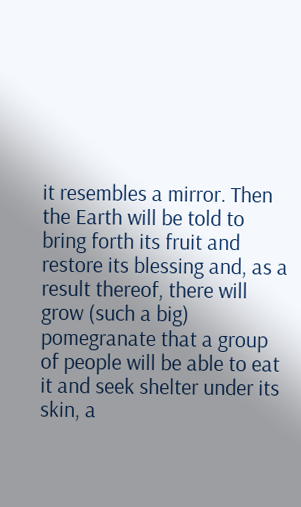it resembles a mirror. Then the Earth will be told to bring forth its fruit and restore its blessing and, as a result thereof, there will grow (such a big) pomegranate that a group of people will be able to eat it and seek shelter under its skin, a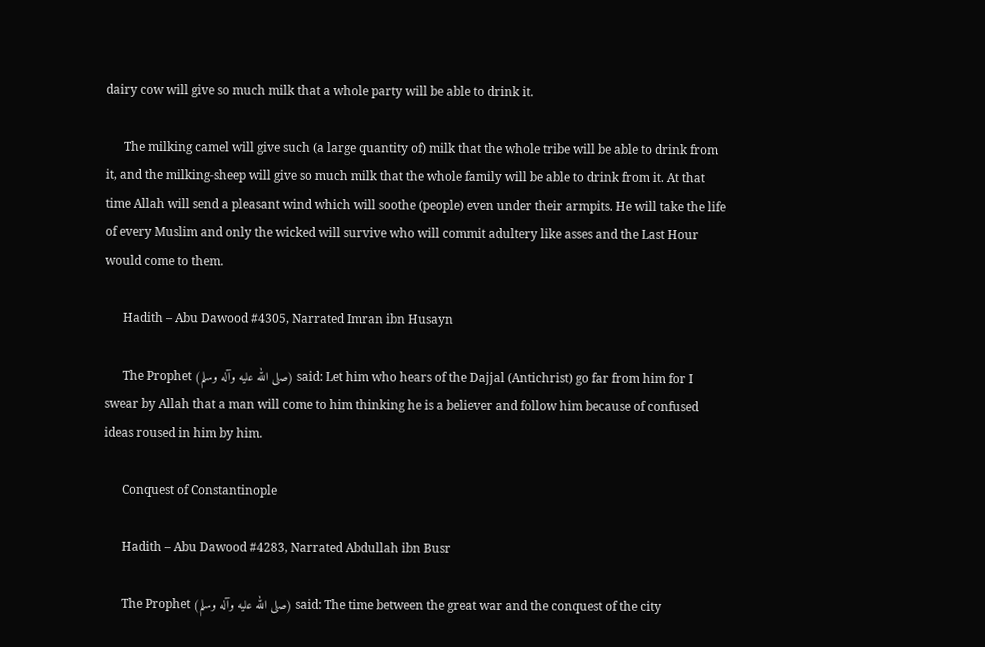dairy cow will give so much milk that a whole party will be able to drink it.

      The milking camel will give such (a large quantity of) milk that the whole tribe will be able to drink from it, and the milking-sheep will give so much milk that the whole family will be able to drink from it. At that time Allah will send a pleasant wind which will soothe (people) even under their armpits. He will take the life of every Muslim and only the wicked will survive who will commit adultery like asses and the Last Hour would come to them.

      Hadith – Abu Dawood #4305, Narrated Imran ibn Husayn

      The Prophet (صلى الله عليه وآله وسلم) said: Let him who hears of the Dajjal (Antichrist) go far from him for I swear by Allah that a man will come to him thinking he is a believer and follow him because of confused ideas roused in him by him.

      Conquest of Constantinople

      Hadith – Abu Dawood #4283, Narrated Abdullah ibn Busr

      The Prophet (صلى الله عليه وآله وسلم) said: The time between the great war and the conquest of the city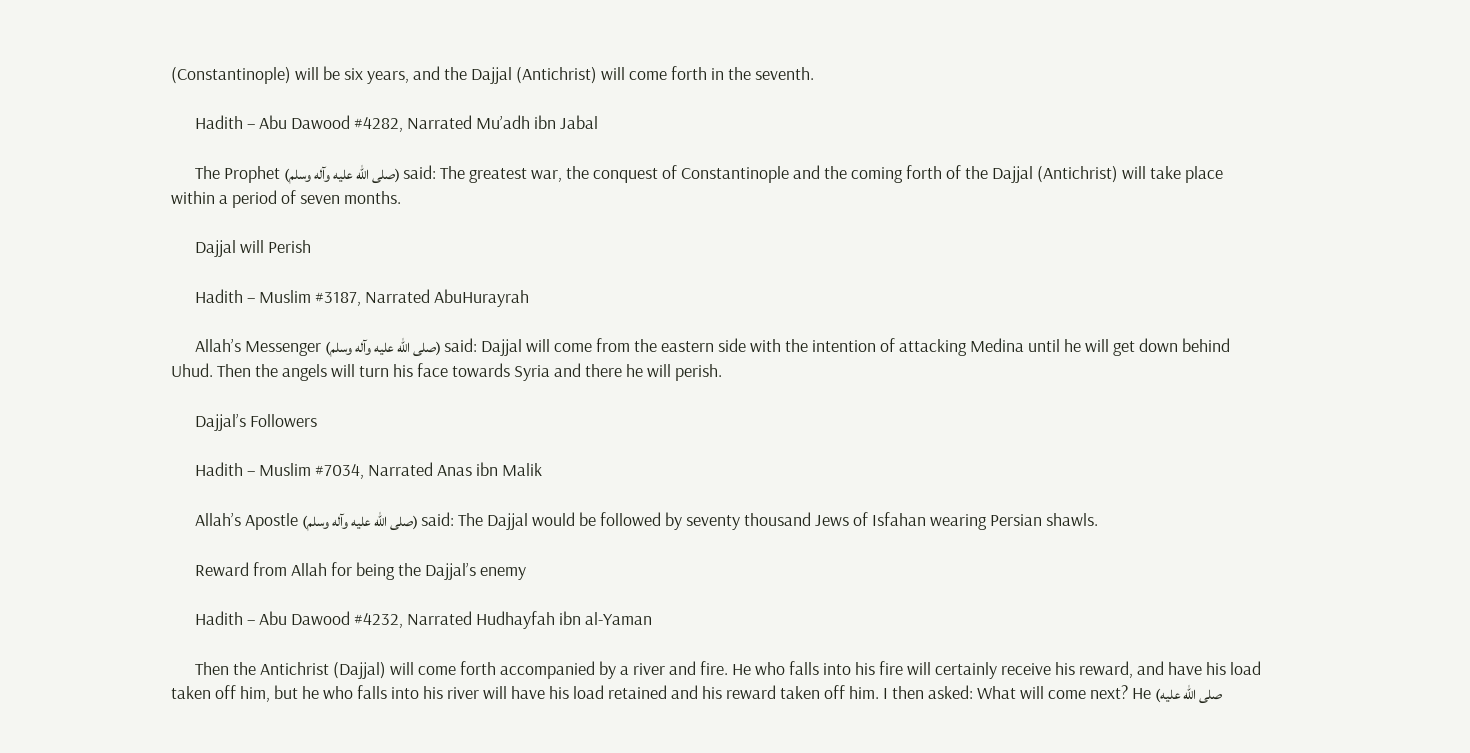(Constantinople) will be six years, and the Dajjal (Antichrist) will come forth in the seventh.

      Hadith – Abu Dawood #4282, Narrated Mu’adh ibn Jabal

      The Prophet (صلى الله عليه وآله وسلم) said: The greatest war, the conquest of Constantinople and the coming forth of the Dajjal (Antichrist) will take place within a period of seven months.

      Dajjal will Perish

      Hadith – Muslim #3187, Narrated AbuHurayrah

      Allah’s Messenger (صلى الله عليه وآله وسلم) said: Dajjal will come from the eastern side with the intention of attacking Medina until he will get down behind Uhud. Then the angels will turn his face towards Syria and there he will perish.

      Dajjal’s Followers

      Hadith – Muslim #7034, Narrated Anas ibn Malik

      Allah’s Apostle (صلى الله عليه وآله وسلم) said: The Dajjal would be followed by seventy thousand Jews of Isfahan wearing Persian shawls.

      Reward from Allah for being the Dajjal’s enemy

      Hadith – Abu Dawood #4232, Narrated Hudhayfah ibn al-Yaman

      Then the Antichrist (Dajjal) will come forth accompanied by a river and fire. He who falls into his fire will certainly receive his reward, and have his load taken off him, but he who falls into his river will have his load retained and his reward taken off him. I then asked: What will come next? He (صلى الله عليه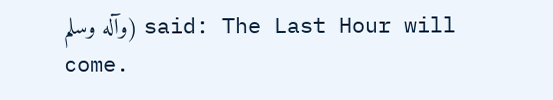وآله وسلم) said: The Last Hour will come.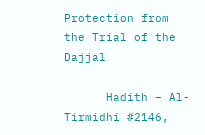Protection from the Trial of the Dajjal

      Hadith – Al-Tirmidhi #2146,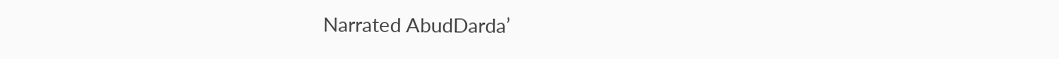Narrated AbudDarda’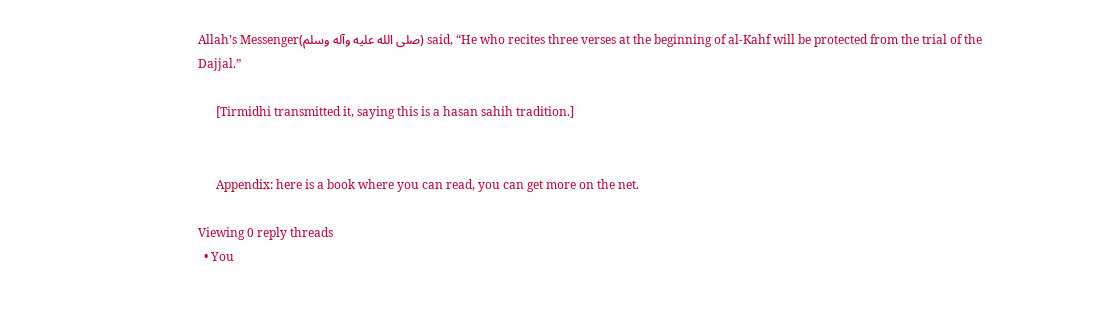Allah’s Messenger(صلى الله عليه وآله وسلم) said, “He who recites three verses at the beginning of al-Kahf will be protected from the trial of the Dajjal.”

      [Tirmidhi transmitted it, saying this is a hasan sahih tradition.]


      Appendix: here is a book where you can read, you can get more on the net.

Viewing 0 reply threads
  • You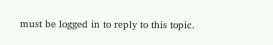must be logged in to reply to this topic.